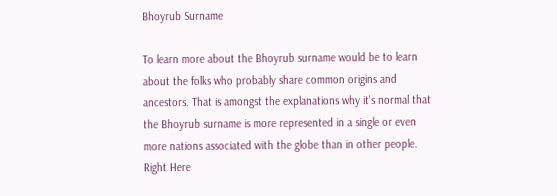Bhoyrub Surname

To learn more about the Bhoyrub surname would be to learn about the folks who probably share common origins and ancestors. That is amongst the explanations why it's normal that the Bhoyrub surname is more represented in a single or even more nations associated with the globe than in other people. Right Here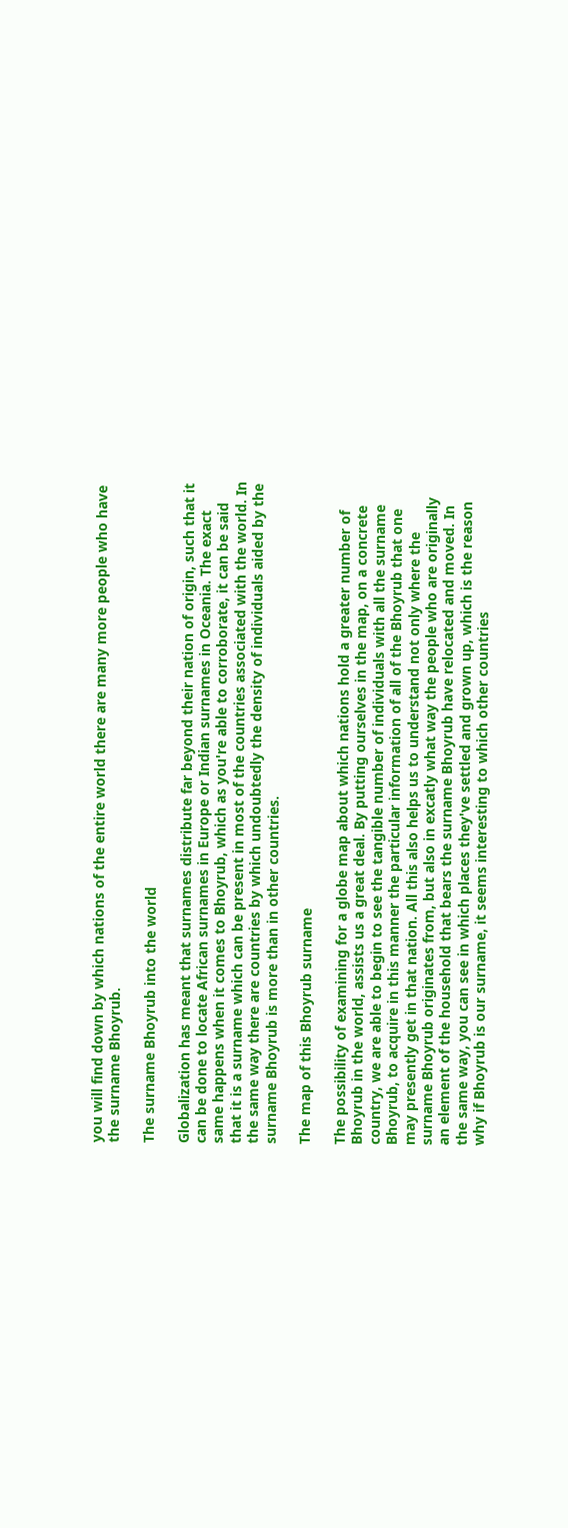you will find down by which nations of the entire world there are many more people who have the surname Bhoyrub.

The surname Bhoyrub into the world

Globalization has meant that surnames distribute far beyond their nation of origin, such that it can be done to locate African surnames in Europe or Indian surnames in Oceania. The exact same happens when it comes to Bhoyrub, which as you're able to corroborate, it can be said that it is a surname which can be present in most of the countries associated with the world. In the same way there are countries by which undoubtedly the density of individuals aided by the surname Bhoyrub is more than in other countries.

The map of this Bhoyrub surname

The possibility of examining for a globe map about which nations hold a greater number of Bhoyrub in the world, assists us a great deal. By putting ourselves in the map, on a concrete country, we are able to begin to see the tangible number of individuals with all the surname Bhoyrub, to acquire in this manner the particular information of all of the Bhoyrub that one may presently get in that nation. All this also helps us to understand not only where the surname Bhoyrub originates from, but also in excatly what way the people who are originally an element of the household that bears the surname Bhoyrub have relocated and moved. In the same way, you can see in which places they've settled and grown up, which is the reason why if Bhoyrub is our surname, it seems interesting to which other countries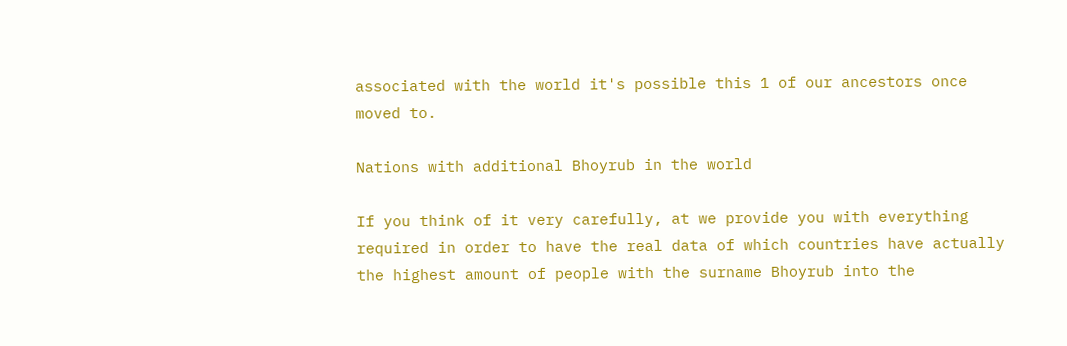associated with the world it's possible this 1 of our ancestors once moved to.

Nations with additional Bhoyrub in the world

If you think of it very carefully, at we provide you with everything required in order to have the real data of which countries have actually the highest amount of people with the surname Bhoyrub into the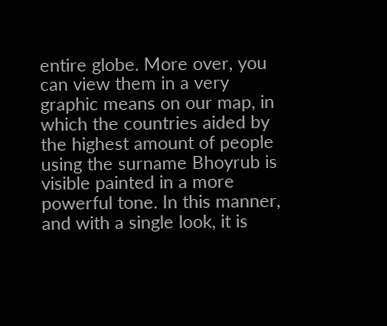entire globe. More over, you can view them in a very graphic means on our map, in which the countries aided by the highest amount of people using the surname Bhoyrub is visible painted in a more powerful tone. In this manner, and with a single look, it is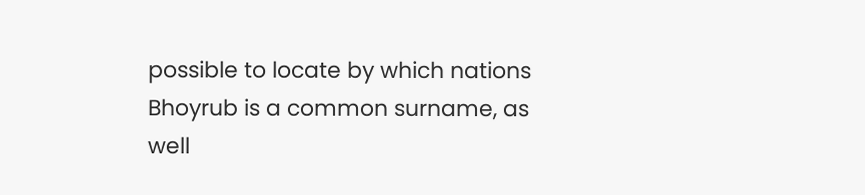possible to locate by which nations Bhoyrub is a common surname, as well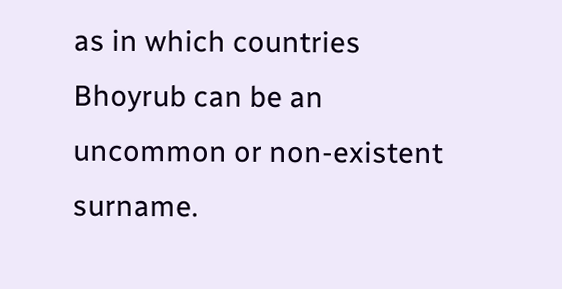as in which countries Bhoyrub can be an uncommon or non-existent surname.